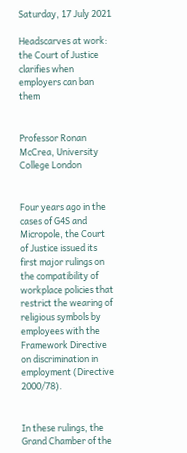Saturday, 17 July 2021

Headscarves at work: the Court of Justice clarifies when employers can ban them


Professor Ronan McCrea, University College London


Four years ago in the cases of G4S and Micropole, the Court of Justice issued its first major rulings on the compatibility of workplace policies that restrict the wearing of religious symbols by employees with the Framework Directive on discrimination in employment (Directive 2000/78).


In these rulings, the Grand Chamber of the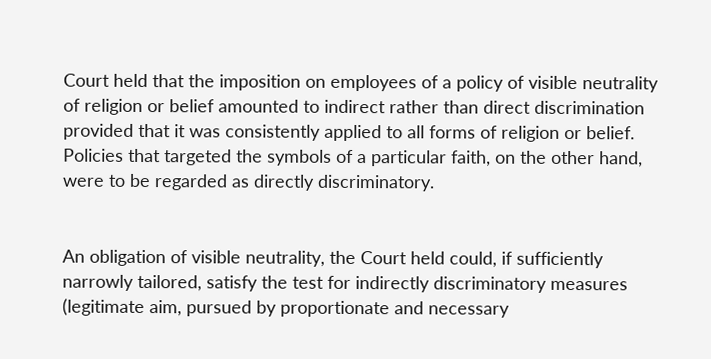Court held that the imposition on employees of a policy of visible neutrality of religion or belief amounted to indirect rather than direct discrimination provided that it was consistently applied to all forms of religion or belief. Policies that targeted the symbols of a particular faith, on the other hand, were to be regarded as directly discriminatory.


An obligation of visible neutrality, the Court held could, if sufficiently narrowly tailored, satisfy the test for indirectly discriminatory measures (legitimate aim, pursued by proportionate and necessary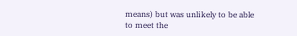means) but was unlikely to be able to meet the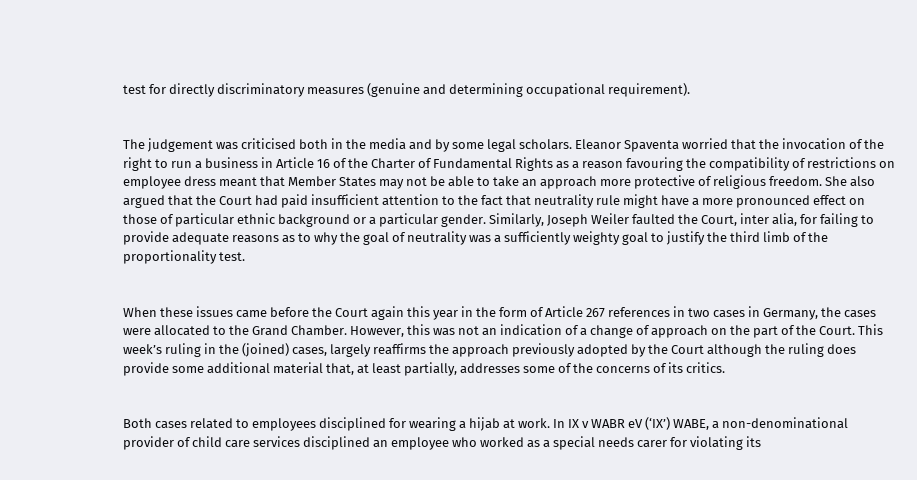test for directly discriminatory measures (genuine and determining occupational requirement).


The judgement was criticised both in the media and by some legal scholars. Eleanor Spaventa worried that the invocation of the right to run a business in Article 16 of the Charter of Fundamental Rights as a reason favouring the compatibility of restrictions on employee dress meant that Member States may not be able to take an approach more protective of religious freedom. She also argued that the Court had paid insufficient attention to the fact that neutrality rule might have a more pronounced effect on those of particular ethnic background or a particular gender. Similarly, Joseph Weiler faulted the Court, inter alia, for failing to provide adequate reasons as to why the goal of neutrality was a sufficiently weighty goal to justify the third limb of the proportionality test.


When these issues came before the Court again this year in the form of Article 267 references in two cases in Germany, the cases were allocated to the Grand Chamber. However, this was not an indication of a change of approach on the part of the Court. This week’s ruling in the (joined) cases, largely reaffirms the approach previously adopted by the Court although the ruling does provide some additional material that, at least partially, addresses some of the concerns of its critics.


Both cases related to employees disciplined for wearing a hijab at work. In IX v WABR eV (‘IX’) WABE, a non-denominational provider of child care services disciplined an employee who worked as a special needs carer for violating its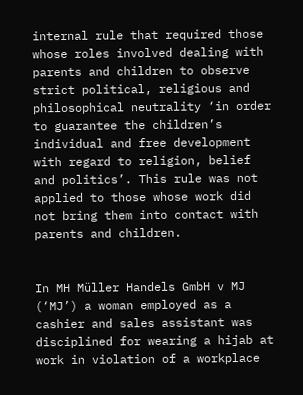internal rule that required those whose roles involved dealing with parents and children to observe strict political, religious and philosophical neutrality ‘in order to guarantee the children’s individual and free development with regard to religion, belief and politics’. This rule was not applied to those whose work did not bring them into contact with parents and children.


In MH Müller Handels GmbH v MJ (‘MJ’) a woman employed as a cashier and sales assistant was disciplined for wearing a hijab at work in violation of a workplace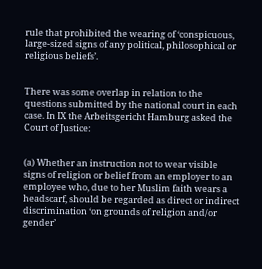rule that prohibited the wearing of ‘conspicuous, large-sized signs of any political, philosophical or religious beliefs’.


There was some overlap in relation to the questions submitted by the national court in each case. In IX the Arbeitsgericht Hamburg asked the Court of Justice:


(a) Whether an instruction not to wear visible signs of religion or belief from an employer to an employee who, due to her Muslim faith wears a headscarf, should be regarded as direct or indirect discrimination ‘on grounds of religion and/or gender’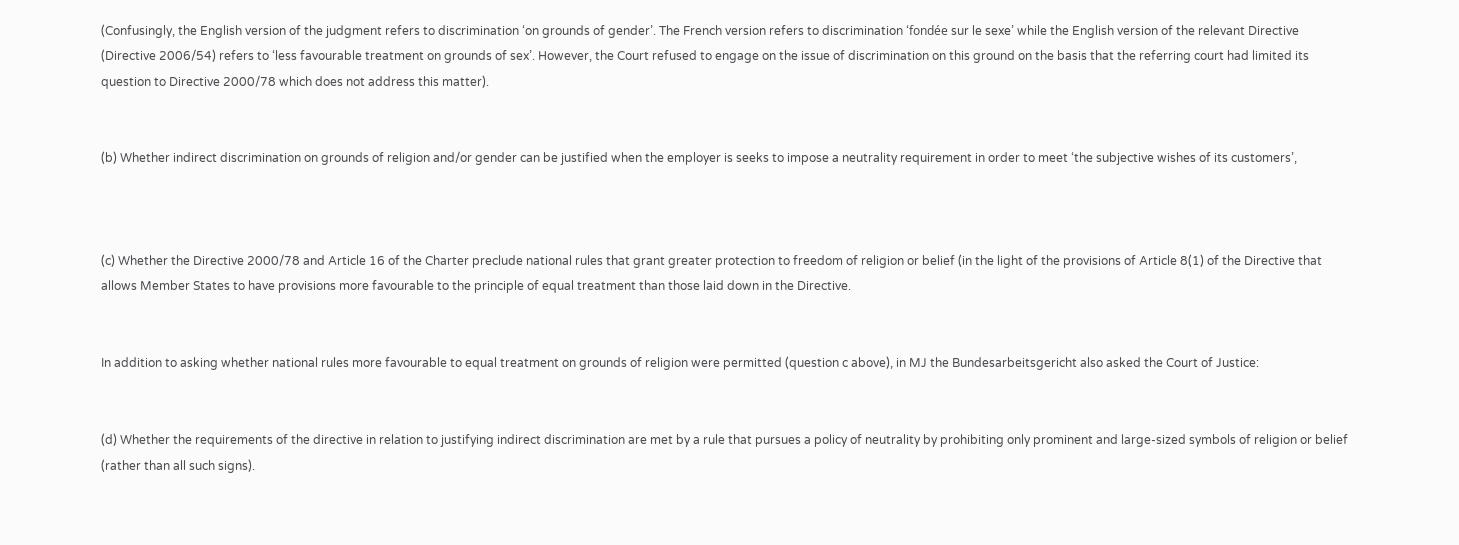(Confusingly, the English version of the judgment refers to discrimination ‘on grounds of gender’. The French version refers to discrimination ‘fondée sur le sexe’ while the English version of the relevant Directive (Directive 2006/54) refers to ‘less favourable treatment on grounds of sex’. However, the Court refused to engage on the issue of discrimination on this ground on the basis that the referring court had limited its question to Directive 2000/78 which does not address this matter).


(b) Whether indirect discrimination on grounds of religion and/or gender can be justified when the employer is seeks to impose a neutrality requirement in order to meet ‘the subjective wishes of its customers’,



(c) Whether the Directive 2000/78 and Article 16 of the Charter preclude national rules that grant greater protection to freedom of religion or belief (in the light of the provisions of Article 8(1) of the Directive that allows Member States to have provisions more favourable to the principle of equal treatment than those laid down in the Directive.


In addition to asking whether national rules more favourable to equal treatment on grounds of religion were permitted (question c above), in MJ the Bundesarbeitsgericht also asked the Court of Justice:


(d) Whether the requirements of the directive in relation to justifying indirect discrimination are met by a rule that pursues a policy of neutrality by prohibiting only prominent and large-sized symbols of religion or belief (rather than all such signs).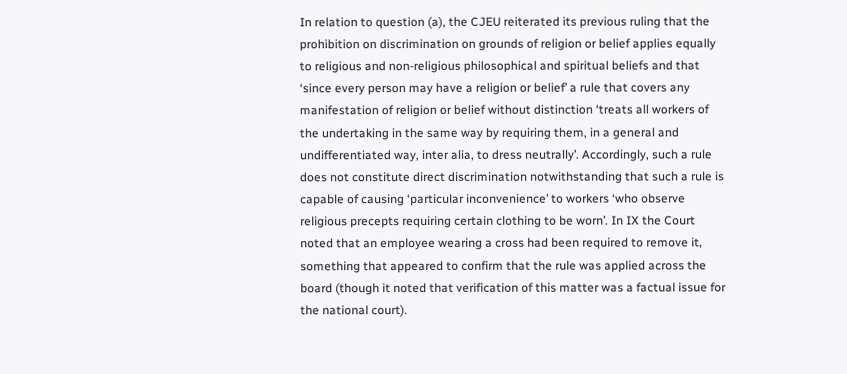In relation to question (a), the CJEU reiterated its previous ruling that the prohibition on discrimination on grounds of religion or belief applies equally to religious and non-religious philosophical and spiritual beliefs and that ‘since every person may have a religion or belief’ a rule that covers any manifestation of religion or belief without distinction ‘treats all workers of the undertaking in the same way by requiring them, in a general and undifferentiated way, inter alia, to dress neutrally’. Accordingly, such a rule does not constitute direct discrimination notwithstanding that such a rule is capable of causing ‘particular inconvenience’ to workers ‘who observe religious precepts requiring certain clothing to be worn’. In IX the Court noted that an employee wearing a cross had been required to remove it, something that appeared to confirm that the rule was applied across the board (though it noted that verification of this matter was a factual issue for the national court).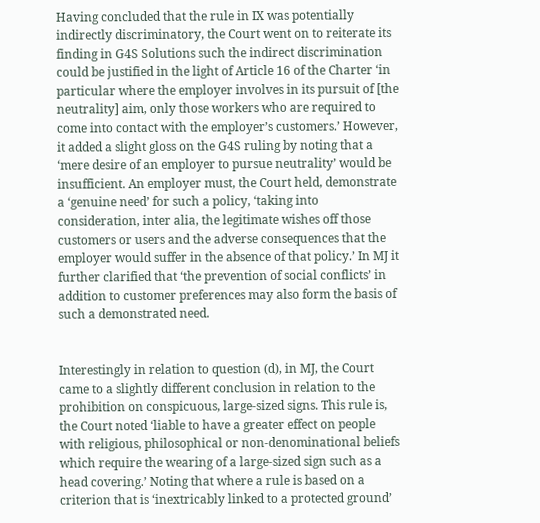Having concluded that the rule in IX was potentially indirectly discriminatory, the Court went on to reiterate its finding in G4S Solutions such the indirect discrimination could be justified in the light of Article 16 of the Charter ‘in particular where the employer involves in its pursuit of [the neutrality] aim, only those workers who are required to come into contact with the employer’s customers.’ However, it added a slight gloss on the G4S ruling by noting that a ‘mere desire of an employer to pursue neutrality’ would be insufficient. An employer must, the Court held, demonstrate a ‘genuine need’ for such a policy, ‘taking into consideration, inter alia, the legitimate wishes off those customers or users and the adverse consequences that the employer would suffer in the absence of that policy.’ In MJ it further clarified that ‘the prevention of social conflicts’ in addition to customer preferences may also form the basis of such a demonstrated need.


Interestingly in relation to question (d), in MJ, the Court came to a slightly different conclusion in relation to the prohibition on conspicuous, large-sized signs. This rule is, the Court noted ‘liable to have a greater effect on people with religious, philosophical or non-denominational beliefs which require the wearing of a large-sized sign such as a head covering.’ Noting that where a rule is based on a criterion that is ‘inextricably linked to a protected ground’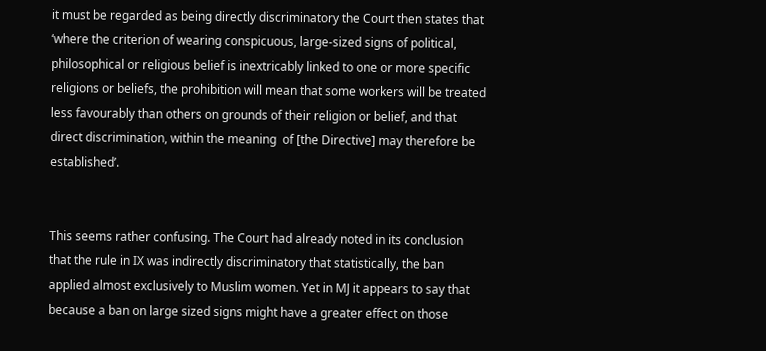it must be regarded as being directly discriminatory the Court then states that ‘where the criterion of wearing conspicuous, large-sized signs of political, philosophical or religious belief is inextricably linked to one or more specific religions or beliefs, the prohibition will mean that some workers will be treated less favourably than others on grounds of their religion or belief, and that direct discrimination, within the meaning  of [the Directive] may therefore be established’.


This seems rather confusing. The Court had already noted in its conclusion that the rule in IX was indirectly discriminatory that statistically, the ban applied almost exclusively to Muslim women. Yet in MJ it appears to say that because a ban on large sized signs might have a greater effect on those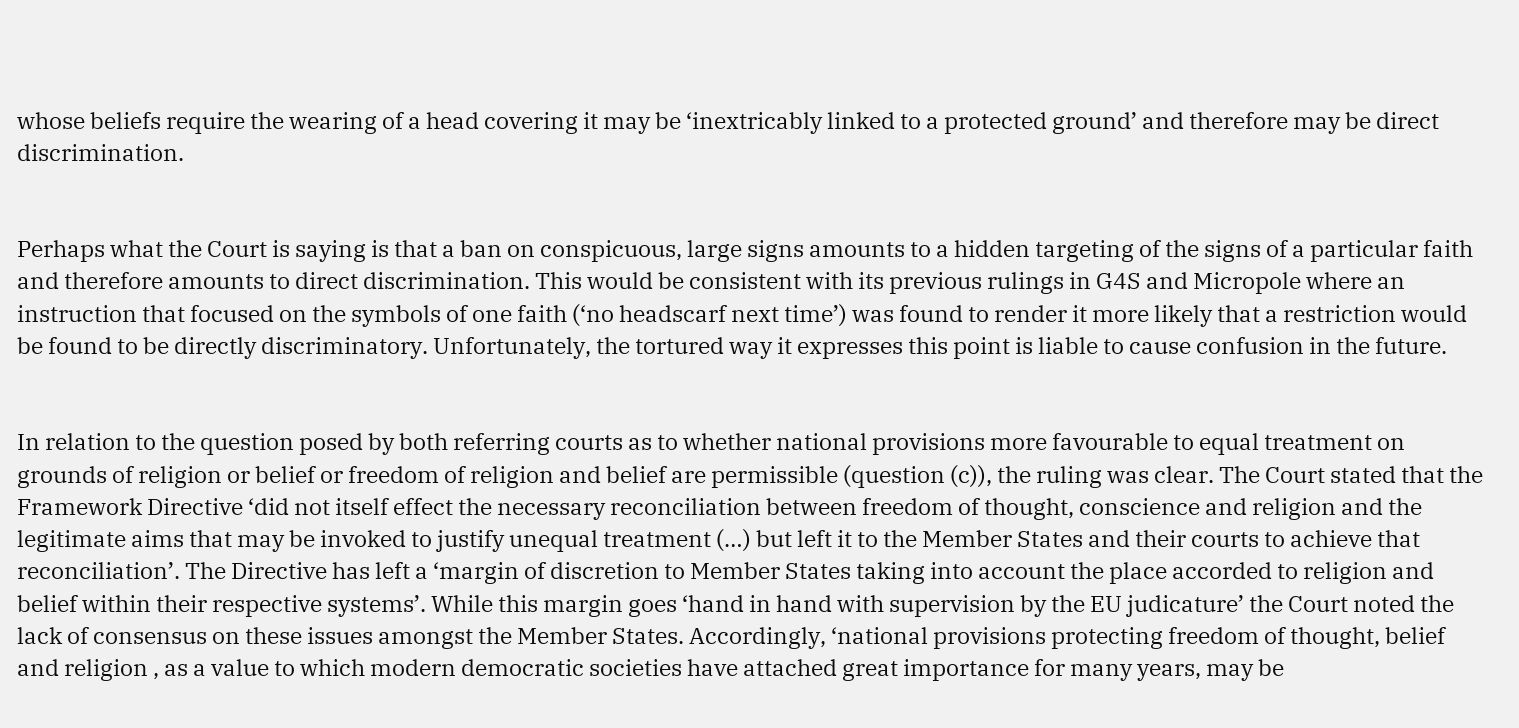whose beliefs require the wearing of a head covering it may be ‘inextricably linked to a protected ground’ and therefore may be direct discrimination.


Perhaps what the Court is saying is that a ban on conspicuous, large signs amounts to a hidden targeting of the signs of a particular faith and therefore amounts to direct discrimination. This would be consistent with its previous rulings in G4S and Micropole where an instruction that focused on the symbols of one faith (‘no headscarf next time’) was found to render it more likely that a restriction would be found to be directly discriminatory. Unfortunately, the tortured way it expresses this point is liable to cause confusion in the future.


In relation to the question posed by both referring courts as to whether national provisions more favourable to equal treatment on grounds of religion or belief or freedom of religion and belief are permissible (question (c)), the ruling was clear. The Court stated that the Framework Directive ‘did not itself effect the necessary reconciliation between freedom of thought, conscience and religion and the legitimate aims that may be invoked to justify unequal treatment (…) but left it to the Member States and their courts to achieve that reconciliation’. The Directive has left a ‘margin of discretion to Member States taking into account the place accorded to religion and belief within their respective systems’. While this margin goes ‘hand in hand with supervision by the EU judicature’ the Court noted the lack of consensus on these issues amongst the Member States. Accordingly, ‘national provisions protecting freedom of thought, belief and religion , as a value to which modern democratic societies have attached great importance for many years, may be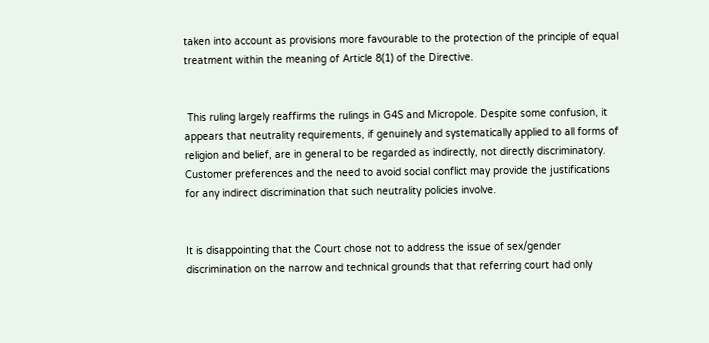taken into account as provisions more favourable to the protection of the principle of equal treatment within the meaning of Article 8(1) of the Directive.


 This ruling largely reaffirms the rulings in G4S and Micropole. Despite some confusion, it appears that neutrality requirements, if genuinely and systematically applied to all forms of religion and belief, are in general to be regarded as indirectly, not directly discriminatory. Customer preferences and the need to avoid social conflict may provide the justifications for any indirect discrimination that such neutrality policies involve.


It is disappointing that the Court chose not to address the issue of sex/gender discrimination on the narrow and technical grounds that that referring court had only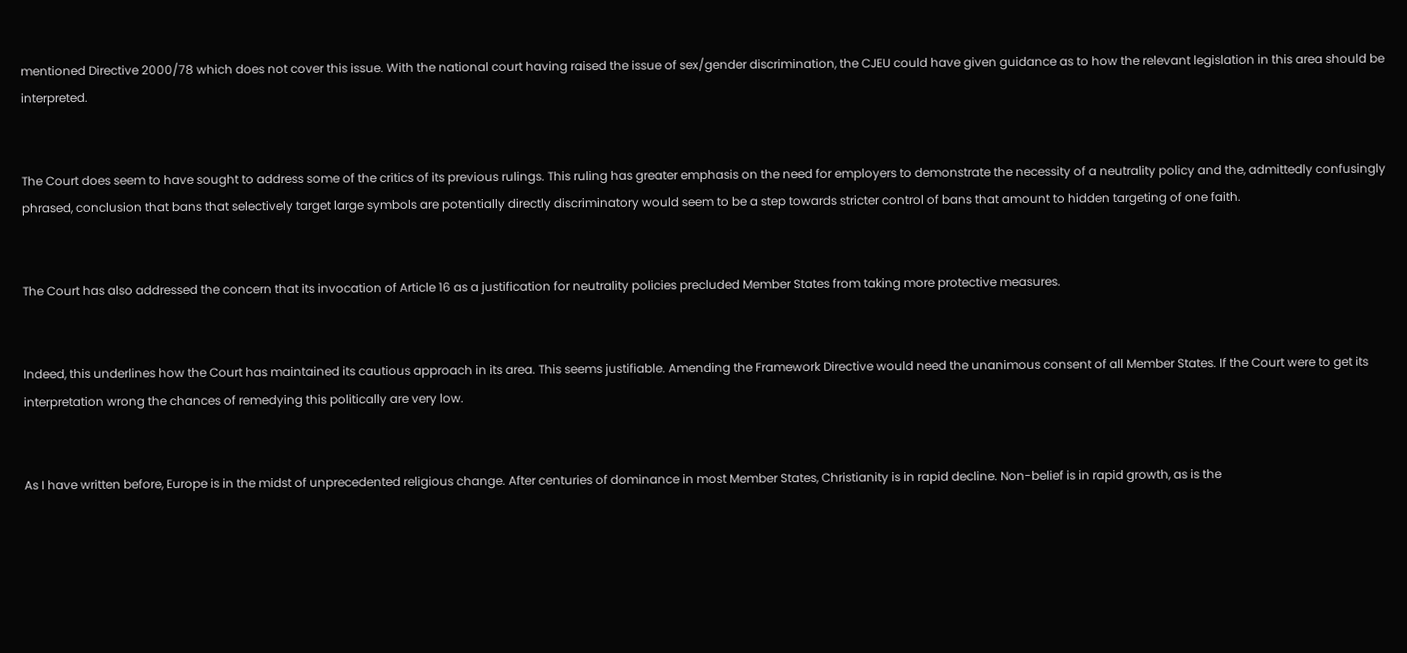mentioned Directive 2000/78 which does not cover this issue. With the national court having raised the issue of sex/gender discrimination, the CJEU could have given guidance as to how the relevant legislation in this area should be interpreted.


The Court does seem to have sought to address some of the critics of its previous rulings. This ruling has greater emphasis on the need for employers to demonstrate the necessity of a neutrality policy and the, admittedly confusingly phrased, conclusion that bans that selectively target large symbols are potentially directly discriminatory would seem to be a step towards stricter control of bans that amount to hidden targeting of one faith.


The Court has also addressed the concern that its invocation of Article 16 as a justification for neutrality policies precluded Member States from taking more protective measures.


Indeed, this underlines how the Court has maintained its cautious approach in its area. This seems justifiable. Amending the Framework Directive would need the unanimous consent of all Member States. If the Court were to get its interpretation wrong the chances of remedying this politically are very low.


As I have written before, Europe is in the midst of unprecedented religious change. After centuries of dominance in most Member States, Christianity is in rapid decline. Non-belief is in rapid growth, as is the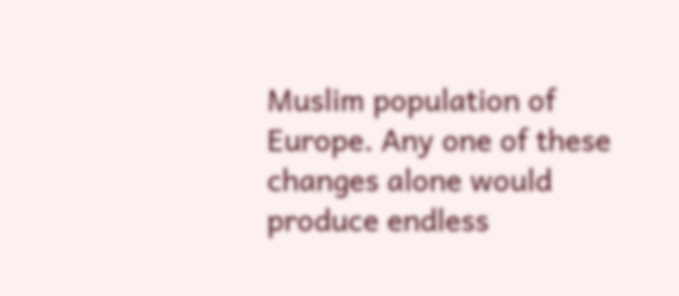Muslim population of Europe. Any one of these changes alone would produce endless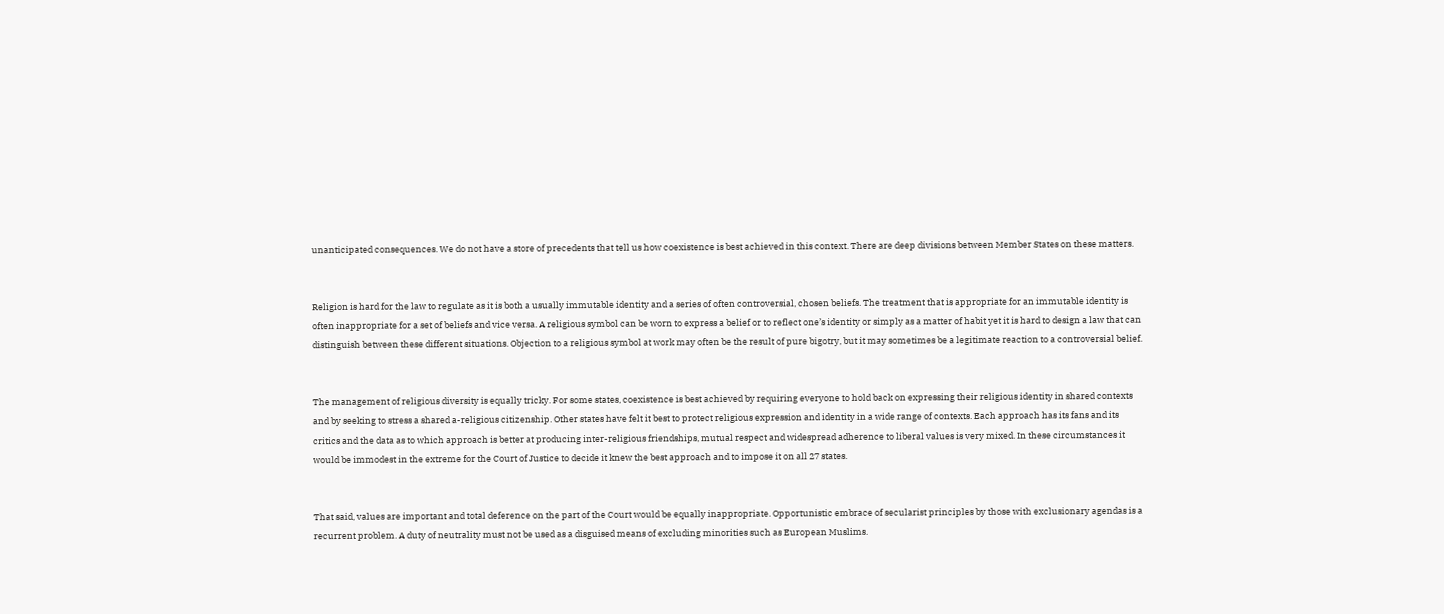unanticipated consequences. We do not have a store of precedents that tell us how coexistence is best achieved in this context. There are deep divisions between Member States on these matters.


Religion is hard for the law to regulate as it is both a usually immutable identity and a series of often controversial, chosen beliefs. The treatment that is appropriate for an immutable identity is often inappropriate for a set of beliefs and vice versa. A religious symbol can be worn to express a belief or to reflect one’s identity or simply as a matter of habit yet it is hard to design a law that can distinguish between these different situations. Objection to a religious symbol at work may often be the result of pure bigotry, but it may sometimes be a legitimate reaction to a controversial belief.


The management of religious diversity is equally tricky. For some states, coexistence is best achieved by requiring everyone to hold back on expressing their religious identity in shared contexts and by seeking to stress a shared a-religious citizenship. Other states have felt it best to protect religious expression and identity in a wide range of contexts. Each approach has its fans and its critics and the data as to which approach is better at producing inter-religious friendships, mutual respect and widespread adherence to liberal values is very mixed. In these circumstances it would be immodest in the extreme for the Court of Justice to decide it knew the best approach and to impose it on all 27 states.


That said, values are important and total deference on the part of the Court would be equally inappropriate. Opportunistic embrace of secularist principles by those with exclusionary agendas is a recurrent problem. A duty of neutrality must not be used as a disguised means of excluding minorities such as European Muslims.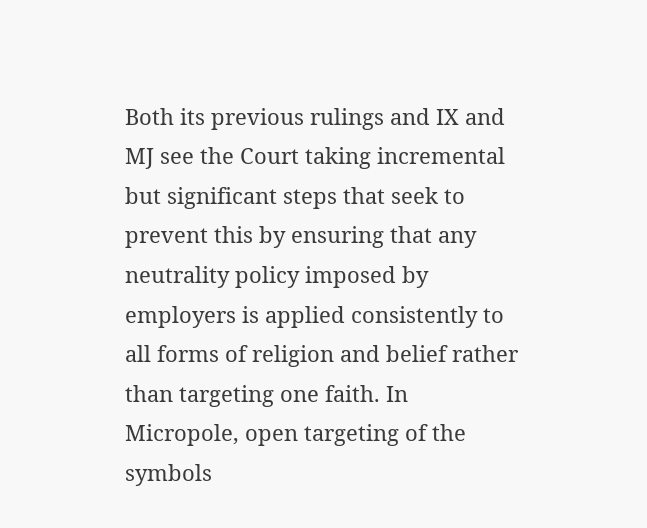Both its previous rulings and IX and MJ see the Court taking incremental but significant steps that seek to prevent this by ensuring that any neutrality policy imposed by employers is applied consistently to all forms of religion and belief rather than targeting one faith. In Micropole, open targeting of the symbols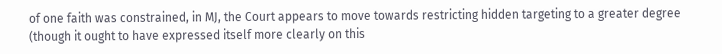of one faith was constrained, in MJ, the Court appears to move towards restricting hidden targeting to a greater degree (though it ought to have expressed itself more clearly on this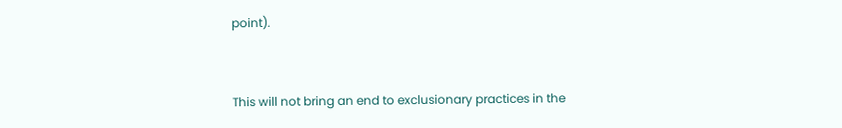point).


This will not bring an end to exclusionary practices in the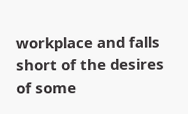workplace and falls short of the desires of some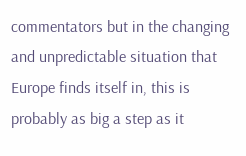commentators but in the changing and unpredictable situation that Europe finds itself in, this is probably as big a step as it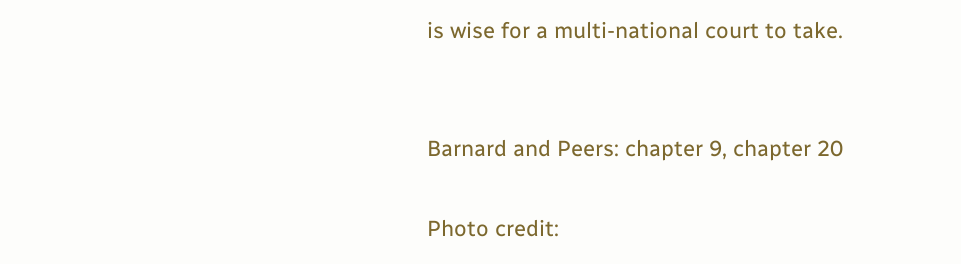is wise for a multi-national court to take.


Barnard and Peers: chapter 9, chapter 20

Photo credit: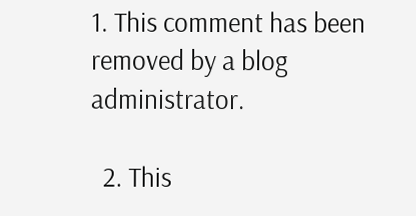1. This comment has been removed by a blog administrator.

  2. This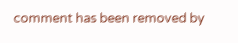comment has been removed by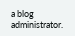a blog administrator.